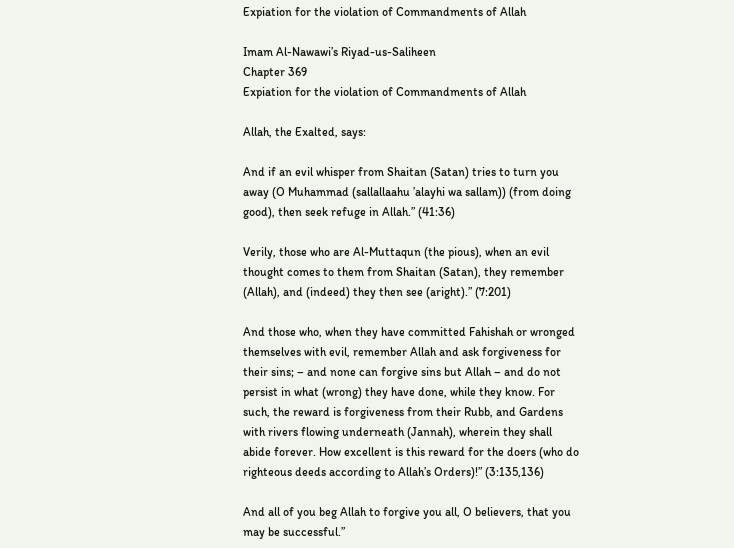Expiation for the violation of Commandments of Allah

Imam Al-Nawawi’s Riyad-us-Saliheen
Chapter 369
Expiation for the violation of Commandments of Allah

Allah, the Exalted, says:

And if an evil whisper from Shaitan (Satan) tries to turn you away (O Muhammad (sallallaahu ’alayhi wa sallam)) (from doing good), then seek refuge in Allah.” (41:36)

Verily, those who are Al-Muttaqun (the pious), when an evil thought comes to them from Shaitan (Satan), they remember (Allah), and (indeed) they then see (aright).” (7:201)

And those who, when they have committed Fahishah or wronged themselves with evil, remember Allah and ask forgiveness for their sins; – and none can forgive sins but Allah – and do not persist in what (wrong) they have done, while they know. For such, the reward is forgiveness from their Rubb, and Gardens with rivers flowing underneath (Jannah), wherein they shall abide forever. How excellent is this reward for the doers (who do righteous deeds according to Allah’s Orders)!” (3:135,136)

And all of you beg Allah to forgive you all, O believers, that you may be successful.”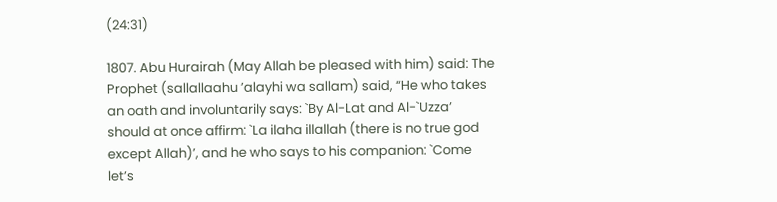(24:31)

1807. Abu Hurairah (May Allah be pleased with him) said: The Prophet (sallallaahu ’alayhi wa sallam) said, “He who takes an oath and involuntarily says: `By Al-Lat and Al-`Uzza’ should at once affirm: `La ilaha illallah (there is no true god except Allah)’, and he who says to his companion: `Come let’s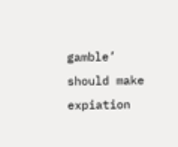gamble’ should make expiation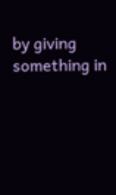by giving something in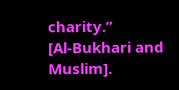charity.”
[Al-Bukhari and Muslim].